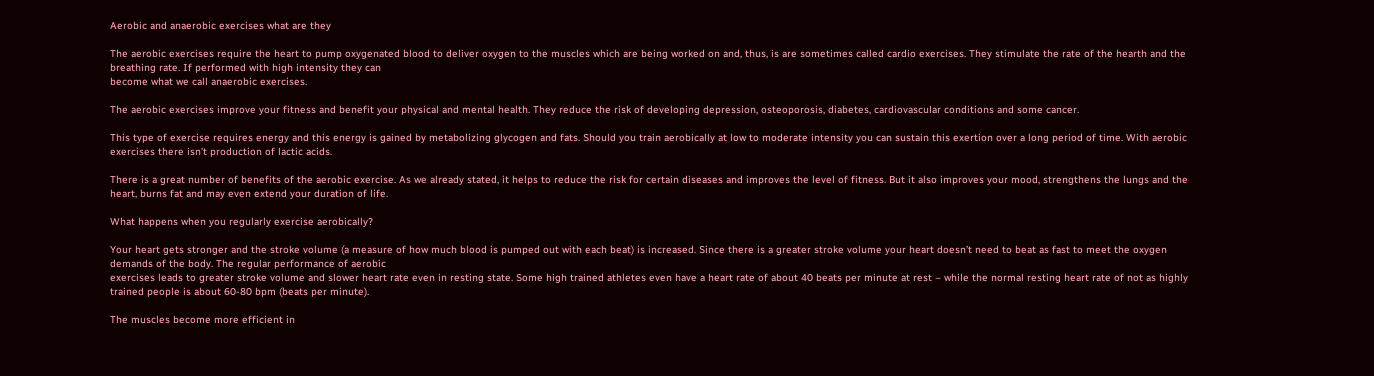Aerobic and anaerobic exercises what are they

The aerobic exercises require the heart to pump oxygenated blood to deliver oxygen to the muscles which are being worked on and, thus, is are sometimes called cardio exercises. They stimulate the rate of the hearth and the breathing rate. If performed with high intensity they can
become what we call anaerobic exercises.

The aerobic exercises improve your fitness and benefit your physical and mental health. They reduce the risk of developing depression, osteoporosis, diabetes, cardiovascular conditions and some cancer.

This type of exercise requires energy and this energy is gained by metabolizing glycogen and fats. Should you train aerobically at low to moderate intensity you can sustain this exertion over a long period of time. With aerobic exercises there isn’t production of lactic acids.

There is a great number of benefits of the aerobic exercise. As we already stated, it helps to reduce the risk for certain diseases and improves the level of fitness. But it also improves your mood, strengthens the lungs and the heart, burns fat and may even extend your duration of life.

What happens when you regularly exercise aerobically?

Your heart gets stronger and the stroke volume (a measure of how much blood is pumped out with each beat) is increased. Since there is a greater stroke volume your heart doesn’t need to beat as fast to meet the oxygen demands of the body. The regular performance of aerobic
exercises leads to greater stroke volume and slower heart rate even in resting state. Some high trained athletes even have a heart rate of about 40 beats per minute at rest – while the normal resting heart rate of not as highly trained people is about 60-80 bpm (beats per minute).

The muscles become more efficient in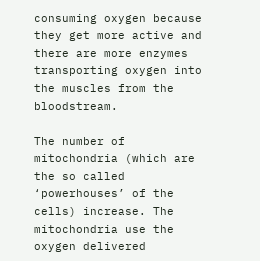consuming oxygen because they get more active and there are more enzymes transporting oxygen into the muscles from the bloodstream.

The number of mitochondria (which are the so called ‘powerhouses’ of the cells) increase. The mitochondria use the oxygen delivered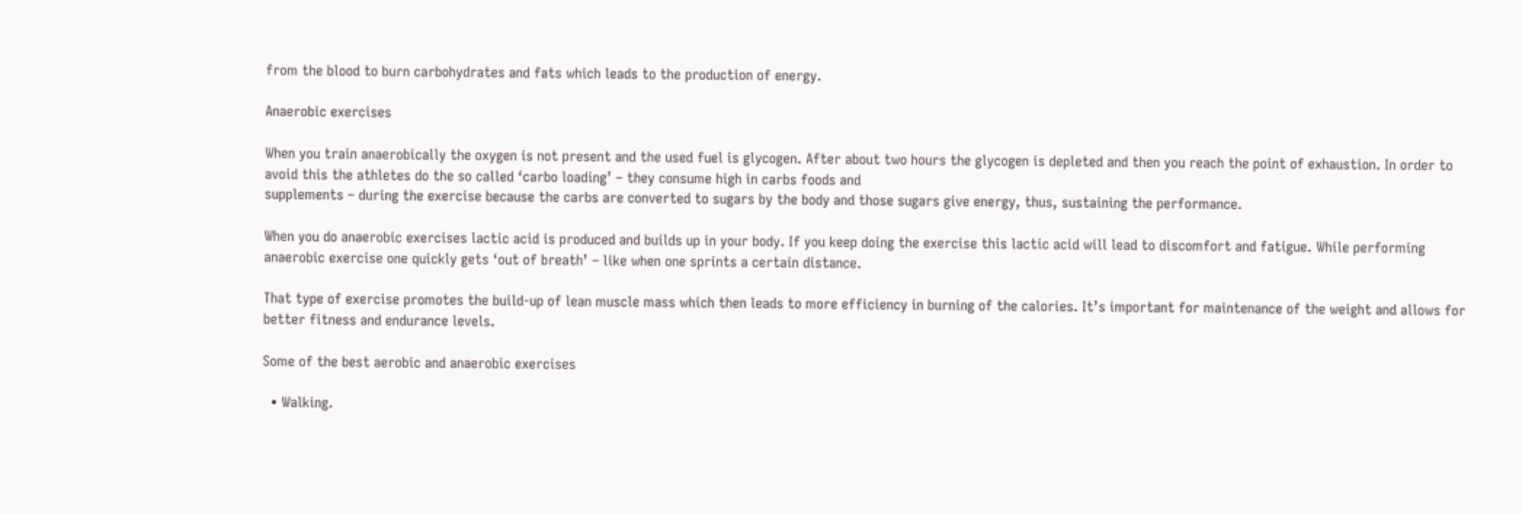from the blood to burn carbohydrates and fats which leads to the production of energy.

Anaerobic exercises

When you train anaerobically the oxygen is not present and the used fuel is glycogen. After about two hours the glycogen is depleted and then you reach the point of exhaustion. In order to avoid this the athletes do the so called ‘carbo loading’ – they consume high in carbs foods and
supplements – during the exercise because the carbs are converted to sugars by the body and those sugars give energy, thus, sustaining the performance.

When you do anaerobic exercises lactic acid is produced and builds up in your body. If you keep doing the exercise this lactic acid will lead to discomfort and fatigue. While performing anaerobic exercise one quickly gets ‘out of breath’ – like when one sprints a certain distance.

That type of exercise promotes the build-up of lean muscle mass which then leads to more efficiency in burning of the calories. It’s important for maintenance of the weight and allows for better fitness and endurance levels.

Some of the best aerobic and anaerobic exercises

  • Walking.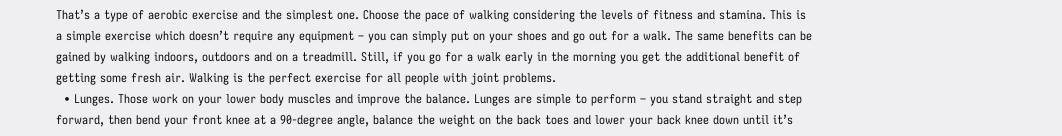That’s a type of aerobic exercise and the simplest one. Choose the pace of walking considering the levels of fitness and stamina. This is a simple exercise which doesn’t require any equipment – you can simply put on your shoes and go out for a walk. The same benefits can be gained by walking indoors, outdoors and on a treadmill. Still, if you go for a walk early in the morning you get the additional benefit of getting some fresh air. Walking is the perfect exercise for all people with joint problems.
  • Lunges. Those work on your lower body muscles and improve the balance. Lunges are simple to perform – you stand straight and step forward, then bend your front knee at a 90-degree angle, balance the weight on the back toes and lower your back knee down until it’s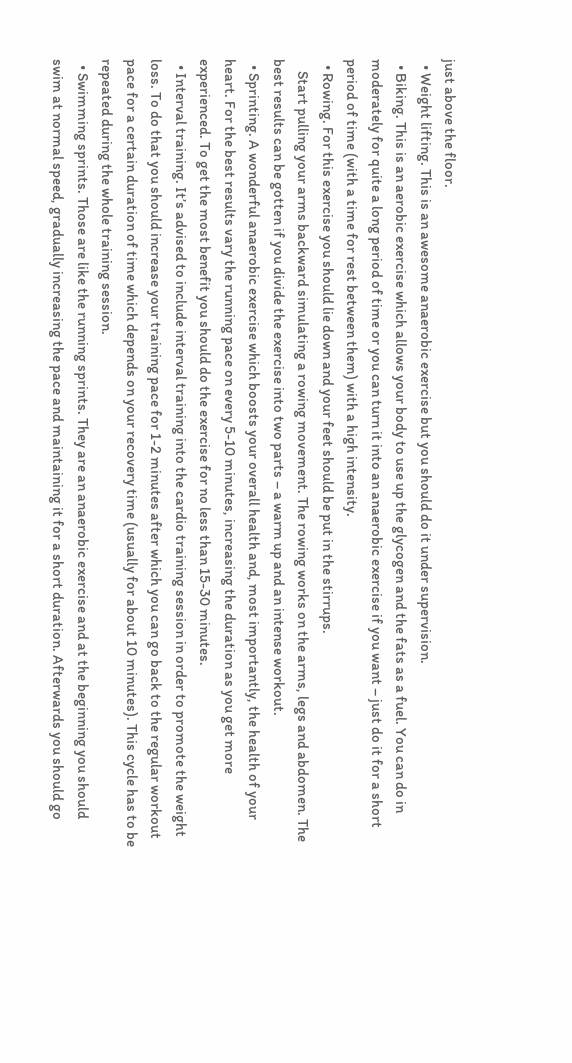just above the floor.
  • Weight lifting. This is an awesome anaerobic exercise but you should do it under supervision.
  • Biking. This is an aerobic exercise which allows your body to use up the glycogen and the fats as a fuel. You can do in moderately for quite a long period of time or you can turn it into an anaerobic exercise if you want – just do it for a short period of time (with a time for rest between them) with a high intensity.
  • Rowing. For this exercise you should lie down and your feet should be put in the stirrups.
    Start pulling your arms backward simulating a rowing movement. The rowing works on the arms, legs and abdomen. The best results can be gotten if you divide the exercise into two parts – a warm up and an intense workout.
  • Sprinting. A wonderful anaerobic exercise which boosts your overall health and, most importantly, the health of your heart. For the best results vary the running pace on every 5-10 minutes, increasing the duration as you get more experienced. To get the most benefit you should do the exercise for no less than 15-30 minutes.
  • Interval training. It’s advised to include interval training into the cardio training session in order to promote the weight loss. To do that you should increase your training pace for 1-2 minutes after which you can go back to the regular workout pace for a certain duration of time which depends on your recovery time (usually for about 10 minutes). This cycle has to be repeated during the whole training session.
  • Swimming sprints. Those are like the running sprints. They are an anaerobic exercise and at the beginning you should swim at normal speed, gradually increasing the pace and maintaining it for a short duration. Afterwards you should go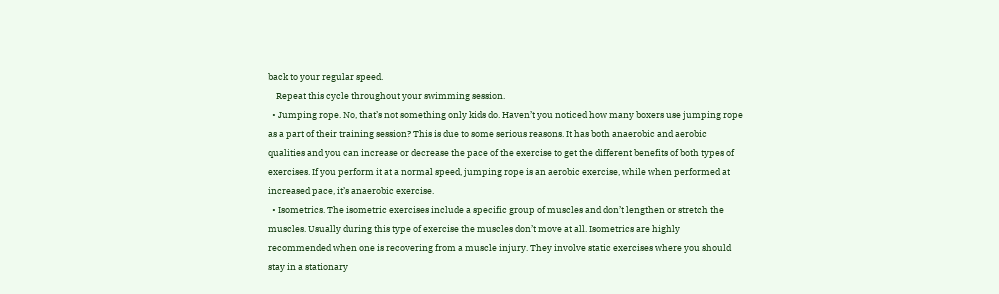back to your regular speed.
    Repeat this cycle throughout your swimming session.
  • Jumping rope. No, that’s not something only kids do. Haven’t you noticed how many boxers use jumping rope as a part of their training session? This is due to some serious reasons. It has both anaerobic and aerobic qualities and you can increase or decrease the pace of the exercise to get the different benefits of both types of exercises. If you perform it at a normal speed, jumping rope is an aerobic exercise, while when performed at increased pace, it’s anaerobic exercise.
  • Isometrics. The isometric exercises include a specific group of muscles and don’t lengthen or stretch the muscles. Usually during this type of exercise the muscles don’t move at all. Isometrics are highly recommended when one is recovering from a muscle injury. They involve static exercises where you should stay in a stationary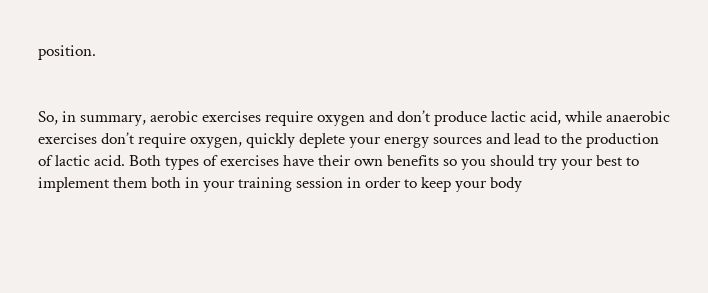position.


So, in summary, aerobic exercises require oxygen and don’t produce lactic acid, while anaerobic exercises don’t require oxygen, quickly deplete your energy sources and lead to the production of lactic acid. Both types of exercises have their own benefits so you should try your best to implement them both in your training session in order to keep your body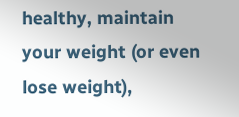healthy, maintain your weight (or even lose weight),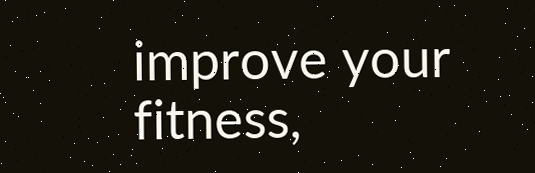improve your fitness,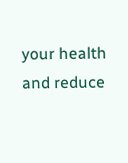your health and reduce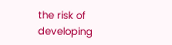the risk of developing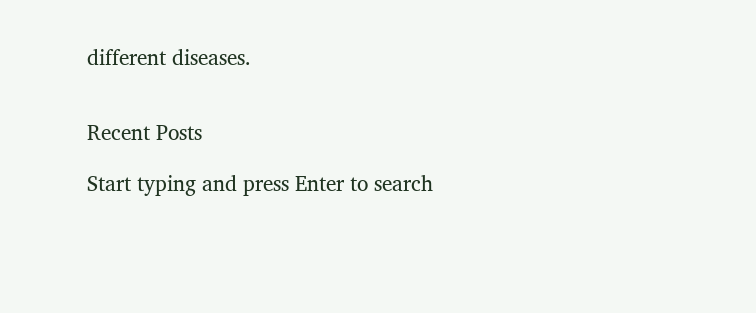different diseases.


Recent Posts

Start typing and press Enter to search